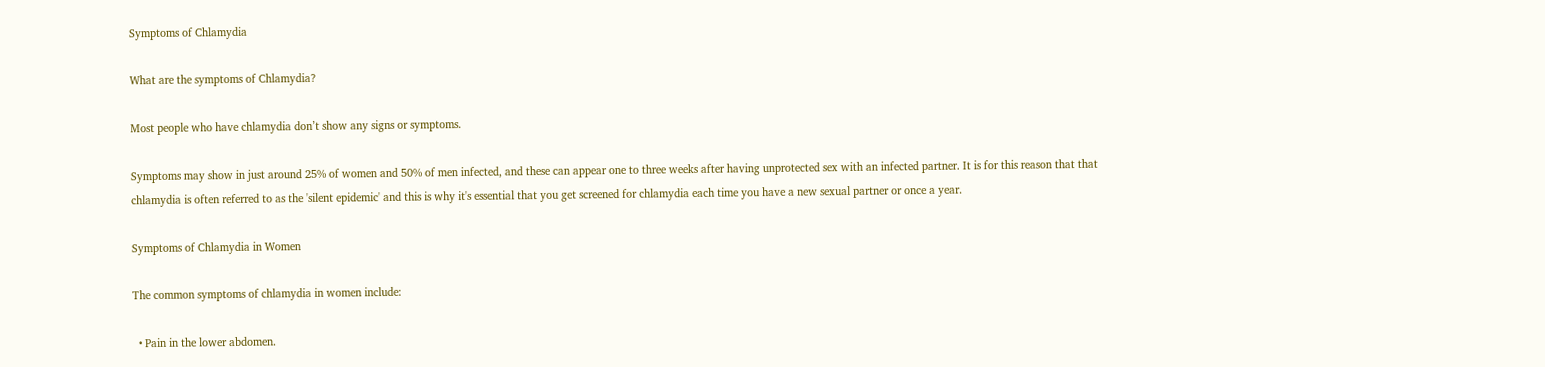Symptoms of Chlamydia

What are the symptoms of Chlamydia?

Most people who have chlamydia don’t show any signs or symptoms.

Symptoms may show in just around 25% of women and 50% of men infected, and these can appear one to three weeks after having unprotected sex with an infected partner. It is for this reason that that chlamydia is often referred to as the 'silent epidemic' and this is why it's essential that you get screened for chlamydia each time you have a new sexual partner or once a year.

Symptoms of Chlamydia in Women

The common symptoms of chlamydia in women include:

  • Pain in the lower abdomen.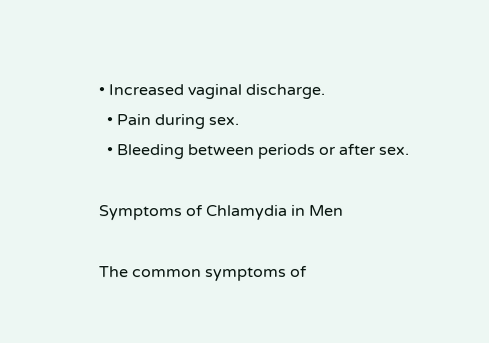• Increased vaginal discharge.
  • Pain during sex.
  • Bleeding between periods or after sex.

Symptoms of Chlamydia in Men

The common symptoms of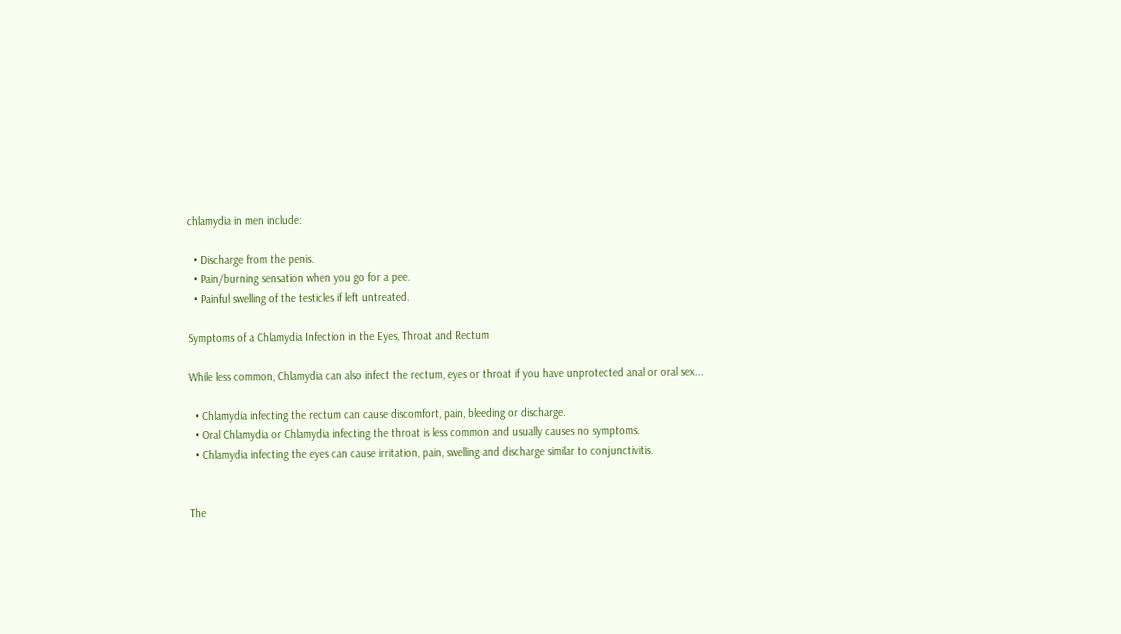chlamydia in men include:

  • Discharge from the penis.
  • Pain/burning sensation when you go for a pee.
  • Painful swelling of the testicles if left untreated.

Symptoms of a Chlamydia Infection in the Eyes, Throat and Rectum

While less common, Chlamydia can also infect the rectum, eyes or throat if you have unprotected anal or oral sex...

  • Chlamydia infecting the rectum can cause discomfort, pain, bleeding or discharge.
  • Oral Chlamydia or Chlamydia infecting the throat is less common and usually causes no symptoms.
  • Chlamydia infecting the eyes can cause irritation, pain, swelling and discharge similar to conjunctivitis.


The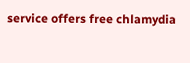service offers free chlamydia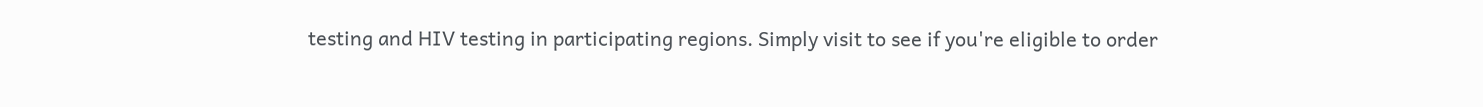testing and HIV testing in participating regions. Simply visit to see if you're eligible to order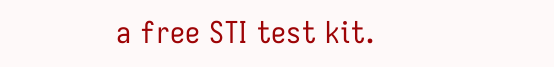a free STI test kit.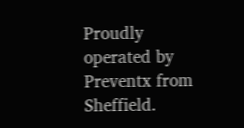Proudly operated by Preventx from Sheffield.